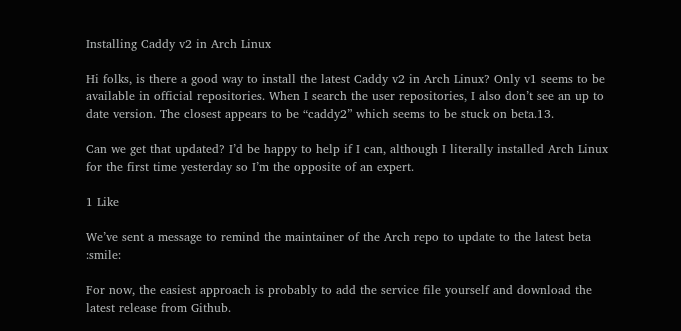Installing Caddy v2 in Arch Linux

Hi folks, is there a good way to install the latest Caddy v2 in Arch Linux? Only v1 seems to be available in official repositories. When I search the user repositories, I also don’t see an up to date version. The closest appears to be “caddy2” which seems to be stuck on beta.13.

Can we get that updated? I’d be happy to help if I can, although I literally installed Arch Linux for the first time yesterday so I’m the opposite of an expert.

1 Like

We’ve sent a message to remind the maintainer of the Arch repo to update to the latest beta :smile:

For now, the easiest approach is probably to add the service file yourself and download the latest release from Github.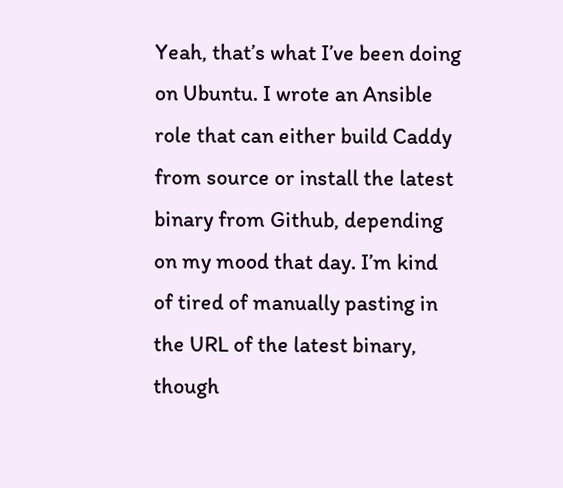Yeah, that’s what I’ve been doing on Ubuntu. I wrote an Ansible role that can either build Caddy from source or install the latest binary from Github, depending on my mood that day. I’m kind of tired of manually pasting in the URL of the latest binary, though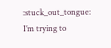:stuck_out_tongue: I’m trying to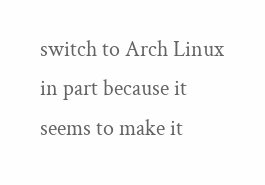switch to Arch Linux in part because it seems to make it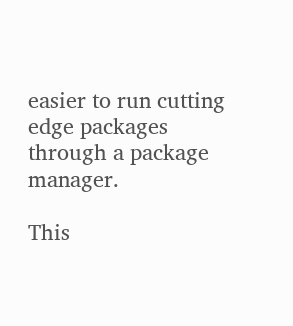easier to run cutting edge packages through a package manager.

This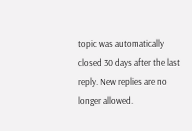topic was automatically closed 30 days after the last reply. New replies are no longer allowed.